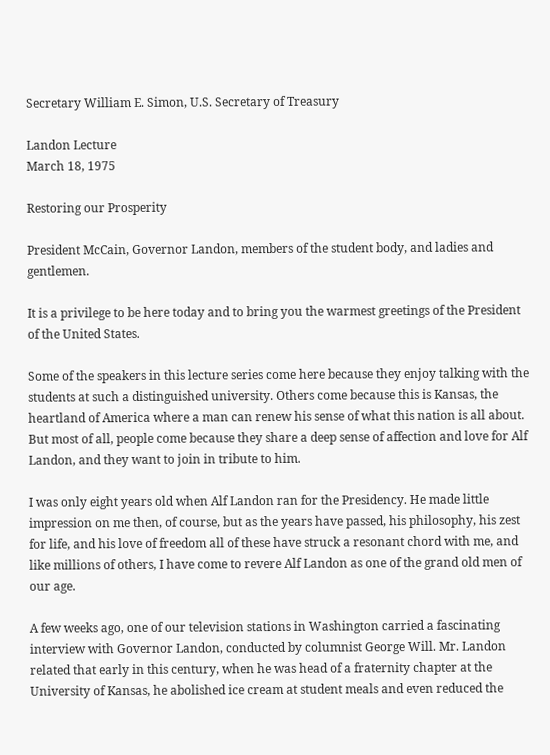Secretary William E. Simon, U.S. Secretary of Treasury

Landon Lecture
March 18, 1975

Restoring our Prosperity

President McCain, Governor Landon, members of the student body, and ladies and gentlemen.

It is a privilege to be here today and to bring you the warmest greetings of the President of the United States.

Some of the speakers in this lecture series come here because they enjoy talking with the students at such a distinguished university. Others come because this is Kansas, the heartland of America where a man can renew his sense of what this nation is all about. But most of all, people come because they share a deep sense of affection and love for Alf Landon, and they want to join in tribute to him.

I was only eight years old when Alf Landon ran for the Presidency. He made little impression on me then, of course, but as the years have passed, his philosophy, his zest for life, and his love of freedom all of these have struck a resonant chord with me, and like millions of others, I have come to revere Alf Landon as one of the grand old men of our age.

A few weeks ago, one of our television stations in Washington carried a fascinating interview with Governor Landon, conducted by columnist George Will. Mr. Landon related that early in this century, when he was head of a fraternity chapter at the University of Kansas, he abolished ice cream at student meals and even reduced the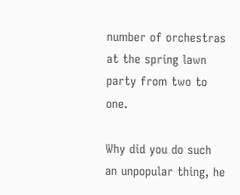number of orchestras at the spring lawn party from two to one.

Why did you do such an unpopular thing, he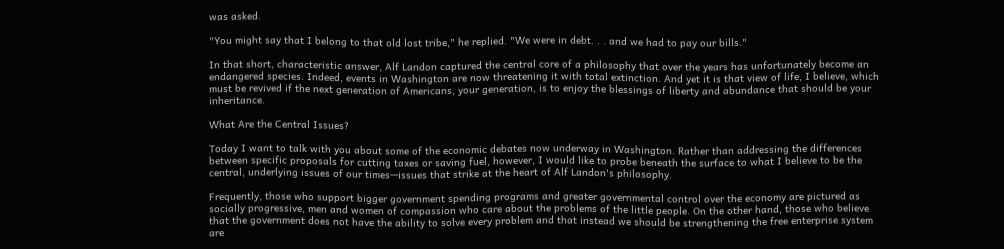was asked.

"You might say that I belong to that old lost tribe," he replied. "We were in debt. . . and we had to pay our bills."

In that short, characteristic answer, Alf Landon captured the central core of a philosophy that over the years has unfortunately become an endangered species. Indeed, events in Washington are now threatening it with total extinction. And yet it is that view of life, I believe, which must be revived if the next generation of Americans, your generation, is to enjoy the blessings of liberty and abundance that should be your inheritance.

What Are the Central Issues?

Today I want to talk with you about some of the economic debates now underway in Washington. Rather than addressing the differences between specific proposals for cutting taxes or saving fuel, however, I would like to probe beneath the surface to what I believe to be the central, underlying issues of our times—issues that strike at the heart of Alf Landon's philosophy.

Frequently, those who support bigger government spending programs and greater governmental control over the economy are pictured as socially progressive, men and women of compassion who care about the problems of the little people. On the other hand, those who believe that the government does not have the ability to solve every problem and that instead we should be strengthening the free enterprise system are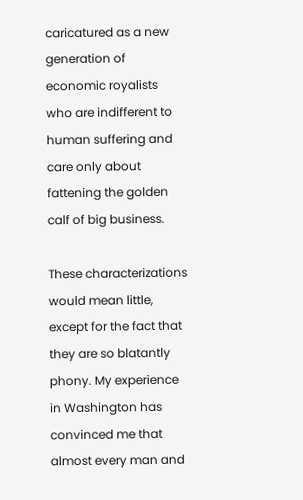caricatured as a new generation of economic royalists who are indifferent to human suffering and care only about fattening the golden calf of big business.

These characterizations would mean little, except for the fact that they are so blatantly phony. My experience in Washington has convinced me that almost every man and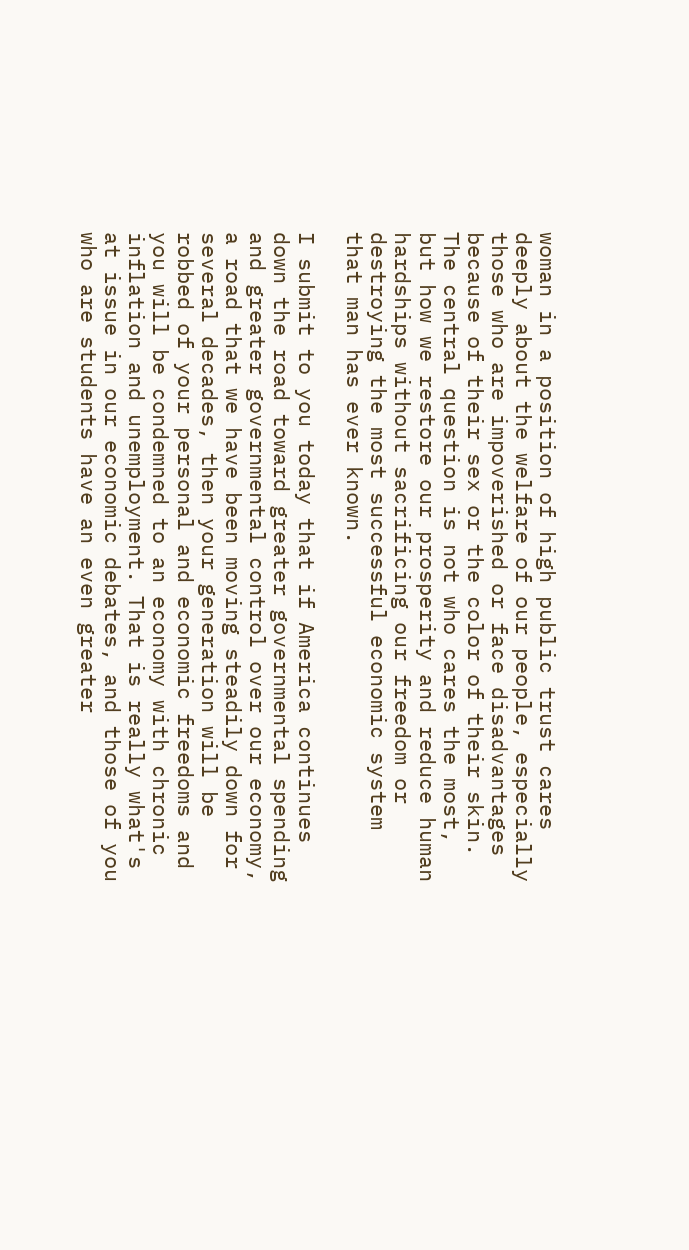woman in a position of high public trust cares deeply about the welfare of our people, especially those who are impoverished or face disadvantages because of their sex or the color of their skin. The central question is not who cares the most, but how we restore our prosperity and reduce human hardships without sacrificing our freedom or destroying the most successful economic system that man has ever known.

I submit to you today that if America continues down the road toward greater governmental spending and greater governmental control over our economy, a road that we have been moving steadily down for several decades, then your generation will be robbed of your personal and economic freedoms and you will be condemned to an economy with chronic inflation and unemployment. That is really what's at issue in our economic debates, and those of you who are students have an even greater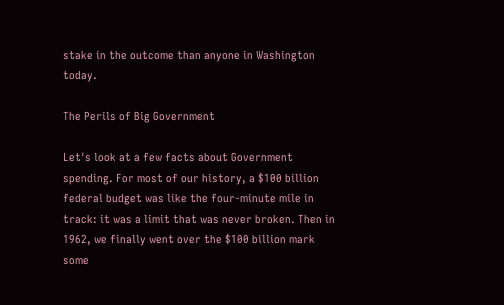stake in the outcome than anyone in Washington today.

The Perils of Big Government

Let's look at a few facts about Government spending. For most of our history, a $100 billion federal budget was like the four-minute mile in track: it was a limit that was never broken. Then in 1962, we finally went over the $100 billion mark some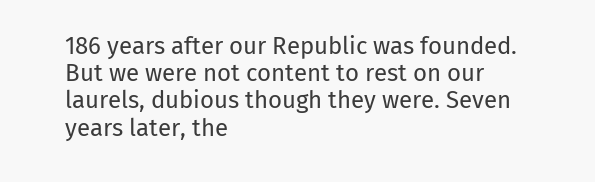186 years after our Republic was founded. But we were not content to rest on our laurels, dubious though they were. Seven years later, the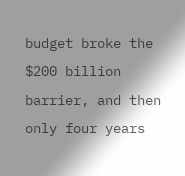budget broke the $200 billion barrier, and then only four years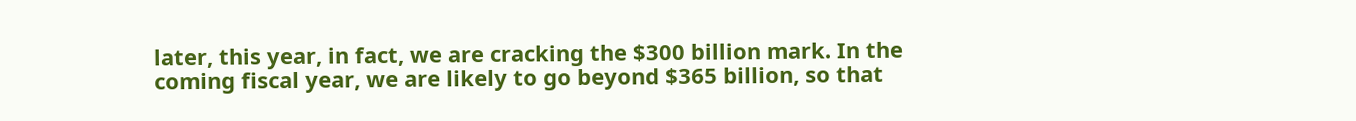later, this year, in fact, we are cracking the $300 billion mark. In the coming fiscal year, we are likely to go beyond $365 billion, so that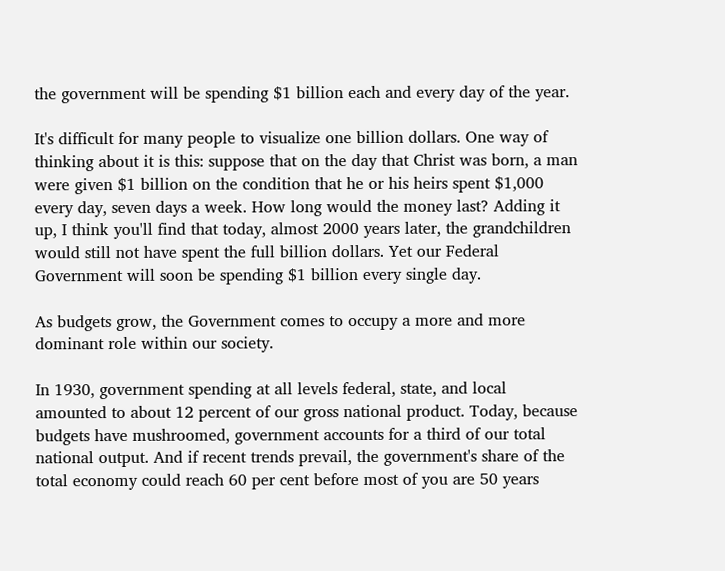the government will be spending $1 billion each and every day of the year.

It's difficult for many people to visualize one billion dollars. One way of thinking about it is this: suppose that on the day that Christ was born, a man were given $1 billion on the condition that he or his heirs spent $1,000 every day, seven days a week. How long would the money last? Adding it up, I think you'll find that today, almost 2000 years later, the grandchildren would still not have spent the full billion dollars. Yet our Federal Government will soon be spending $1 billion every single day.

As budgets grow, the Government comes to occupy a more and more dominant role within our society.

In 1930, government spending at all levels federal, state, and local amounted to about 12 percent of our gross national product. Today, because budgets have mushroomed, government accounts for a third of our total national output. And if recent trends prevail, the government's share of the total economy could reach 60 per cent before most of you are 50 years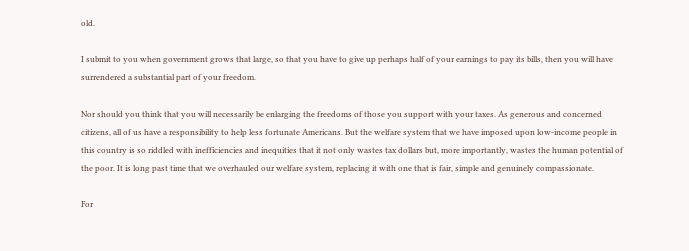old.

I submit to you when government grows that large, so that you have to give up perhaps half of your earnings to pay its bills, then you will have surrendered a substantial part of your freedom.

Nor should you think that you will necessarily be enlarging the freedoms of those you support with your taxes. As generous and concerned citizens, all of us have a responsibility to help less fortunate Americans. But the welfare system that we have imposed upon low-income people in this country is so riddled with inefficiencies and inequities that it not only wastes tax dollars but, more importantly, wastes the human potential of the poor. It is long past time that we overhauled our welfare system, replacing it with one that is fair, simple and genuinely compassionate.

For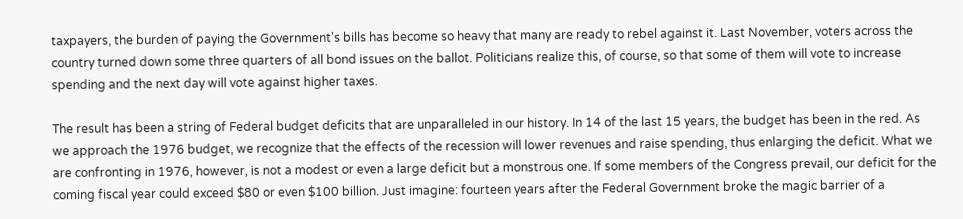taxpayers, the burden of paying the Government's bills has become so heavy that many are ready to rebel against it. Last November, voters across the country turned down some three quarters of all bond issues on the ballot. Politicians realize this, of course, so that some of them will vote to increase spending and the next day will vote against higher taxes.

The result has been a string of Federal budget deficits that are unparalleled in our history. In 14 of the last 15 years, the budget has been in the red. As we approach the 1976 budget, we recognize that the effects of the recession will lower revenues and raise spending, thus enlarging the deficit. What we are confronting in 1976, however, is not a modest or even a large deficit but a monstrous one. If some members of the Congress prevail, our deficit for the coming fiscal year could exceed $80 or even $100 billion. Just imagine: fourteen years after the Federal Government broke the magic barrier of a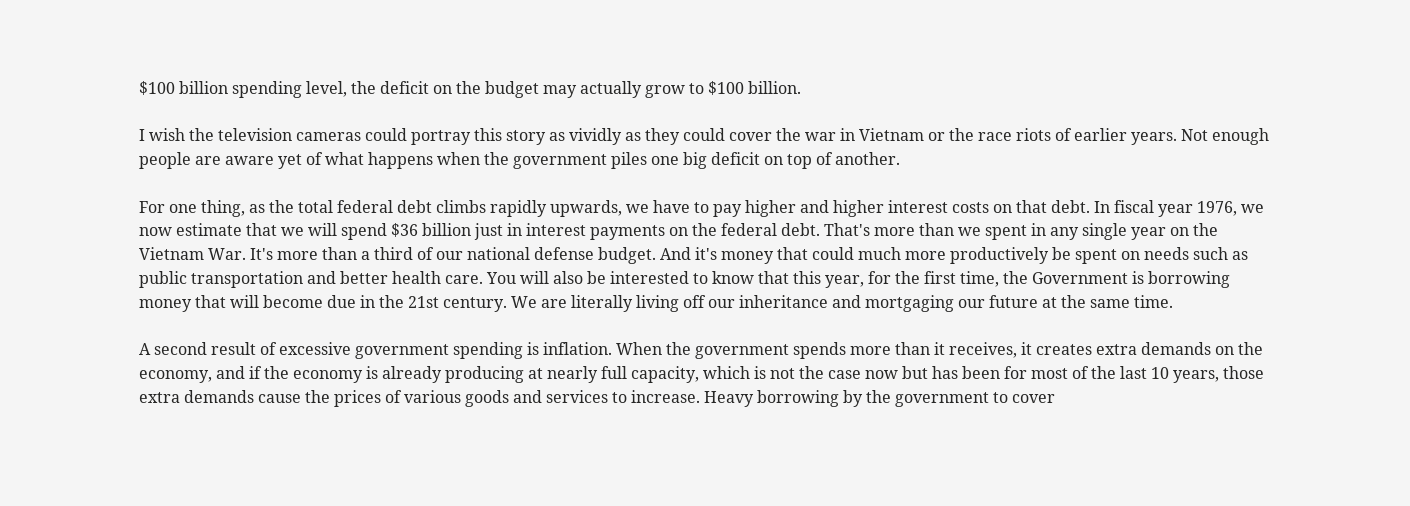$100 billion spending level, the deficit on the budget may actually grow to $100 billion.

I wish the television cameras could portray this story as vividly as they could cover the war in Vietnam or the race riots of earlier years. Not enough people are aware yet of what happens when the government piles one big deficit on top of another.

For one thing, as the total federal debt climbs rapidly upwards, we have to pay higher and higher interest costs on that debt. In fiscal year 1976, we now estimate that we will spend $36 billion just in interest payments on the federal debt. That's more than we spent in any single year on the Vietnam War. It's more than a third of our national defense budget. And it's money that could much more productively be spent on needs such as public transportation and better health care. You will also be interested to know that this year, for the first time, the Government is borrowing money that will become due in the 21st century. We are literally living off our inheritance and mortgaging our future at the same time.

A second result of excessive government spending is inflation. When the government spends more than it receives, it creates extra demands on the economy, and if the economy is already producing at nearly full capacity, which is not the case now but has been for most of the last 10 years, those extra demands cause the prices of various goods and services to increase. Heavy borrowing by the government to cover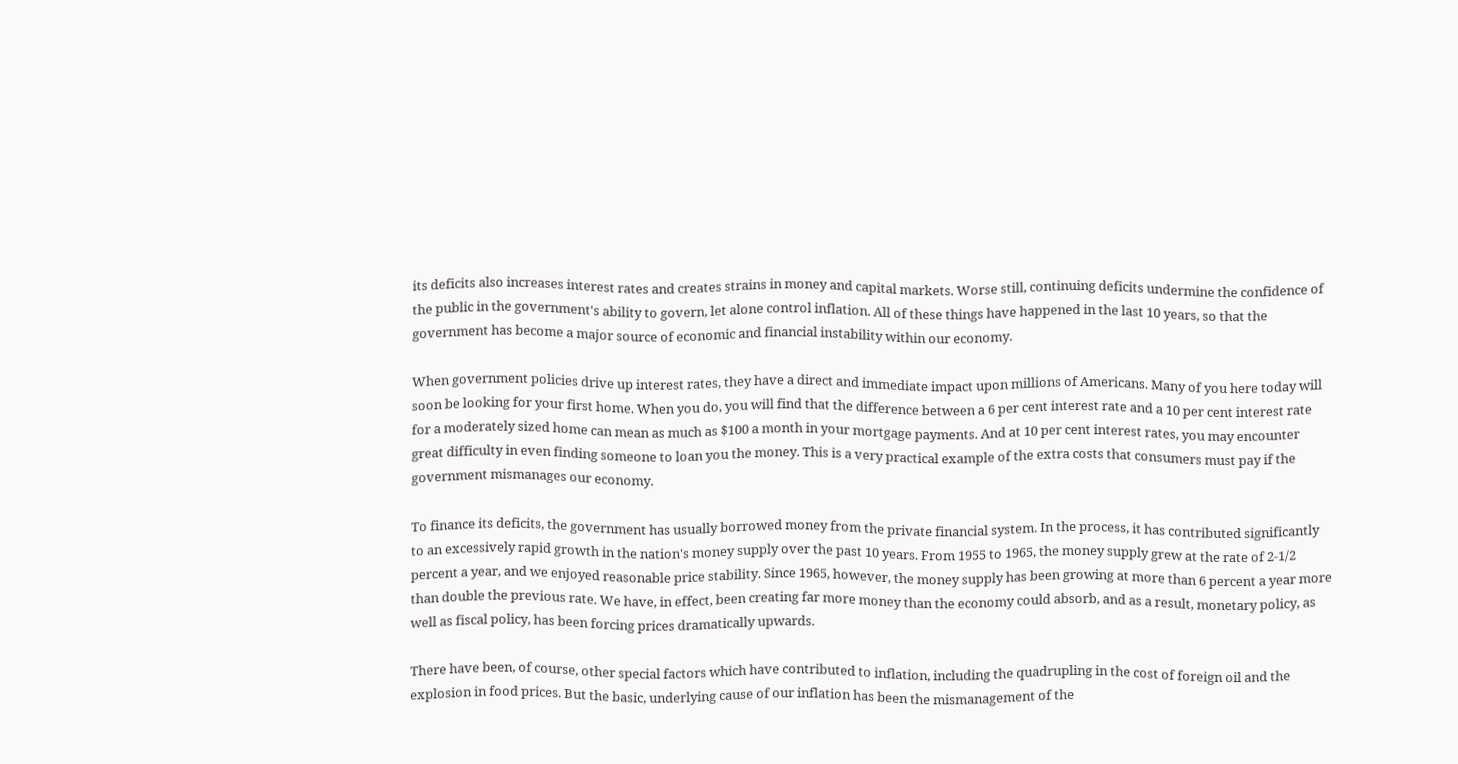its deficits also increases interest rates and creates strains in money and capital markets. Worse still, continuing deficits undermine the confidence of the public in the government's ability to govern, let alone control inflation. All of these things have happened in the last 10 years, so that the government has become a major source of economic and financial instability within our economy.

When government policies drive up interest rates, they have a direct and immediate impact upon millions of Americans. Many of you here today will soon be looking for your first home. When you do, you will find that the difference between a 6 per cent interest rate and a 10 per cent interest rate for a moderately sized home can mean as much as $100 a month in your mortgage payments. And at 10 per cent interest rates, you may encounter great difficulty in even finding someone to loan you the money. This is a very practical example of the extra costs that consumers must pay if the government mismanages our economy.

To finance its deficits, the government has usually borrowed money from the private financial system. In the process, it has contributed significantly to an excessively rapid growth in the nation's money supply over the past 10 years. From 1955 to 1965, the money supply grew at the rate of 2-1/2 percent a year, and we enjoyed reasonable price stability. Since 1965, however, the money supply has been growing at more than 6 percent a year more than double the previous rate. We have, in effect, been creating far more money than the economy could absorb, and as a result, monetary policy, as well as fiscal policy, has been forcing prices dramatically upwards.

There have been, of course, other special factors which have contributed to inflation, including the quadrupling in the cost of foreign oil and the explosion in food prices. But the basic, underlying cause of our inflation has been the mismanagement of the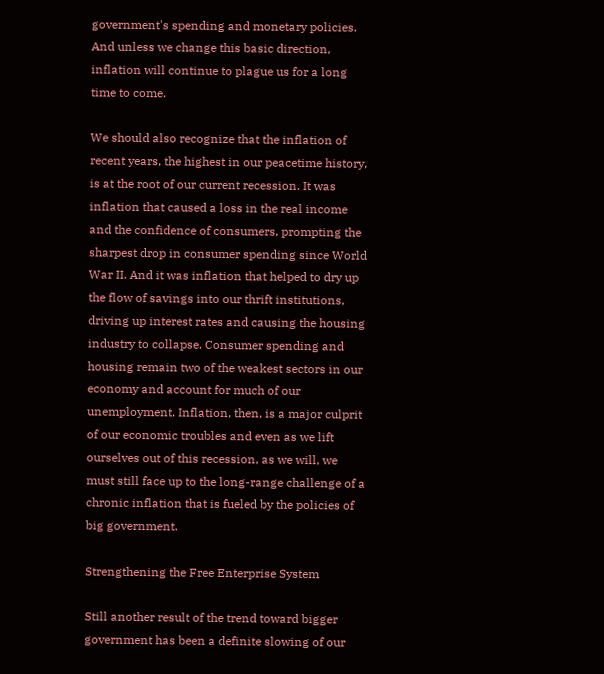government's spending and monetary policies. And unless we change this basic direction, inflation will continue to plague us for a long time to come.

We should also recognize that the inflation of recent years, the highest in our peacetime history, is at the root of our current recession. It was inflation that caused a loss in the real income and the confidence of consumers, prompting the sharpest drop in consumer spending since World War II. And it was inflation that helped to dry up the flow of savings into our thrift institutions, driving up interest rates and causing the housing industry to collapse. Consumer spending and housing remain two of the weakest sectors in our economy and account for much of our unemployment. Inflation, then, is a major culprit of our economic troubles and even as we lift ourselves out of this recession, as we will, we must still face up to the long-range challenge of a chronic inflation that is fueled by the policies of big government.

Strengthening the Free Enterprise System

Still another result of the trend toward bigger government has been a definite slowing of our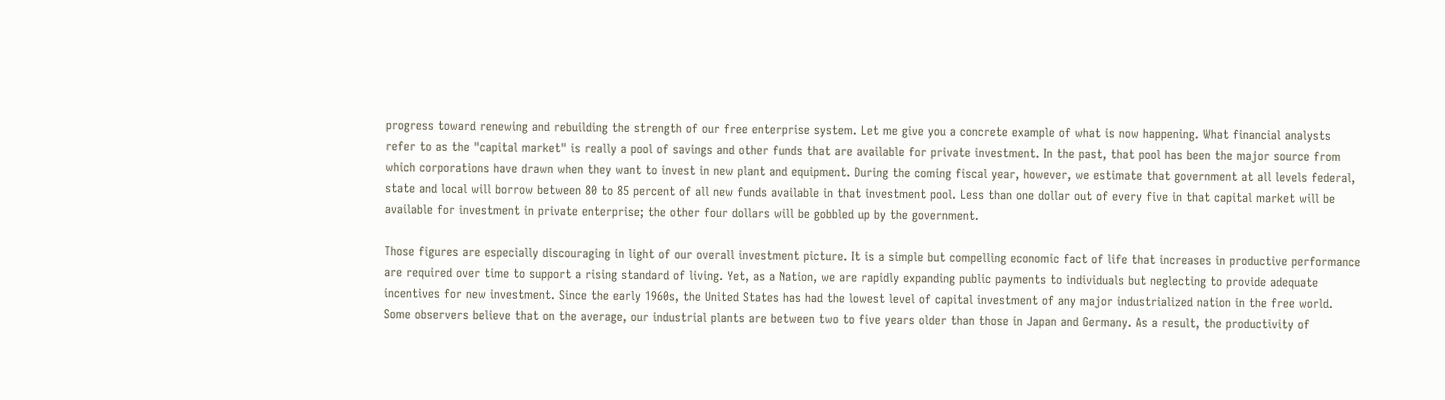progress toward renewing and rebuilding the strength of our free enterprise system. Let me give you a concrete example of what is now happening. What financial analysts refer to as the "capital market" is really a pool of savings and other funds that are available for private investment. In the past, that pool has been the major source from which corporations have drawn when they want to invest in new plant and equipment. During the coming fiscal year, however, we estimate that government at all levels federal, state and local will borrow between 80 to 85 percent of all new funds available in that investment pool. Less than one dollar out of every five in that capital market will be available for investment in private enterprise; the other four dollars will be gobbled up by the government.

Those figures are especially discouraging in light of our overall investment picture. It is a simple but compelling economic fact of life that increases in productive performance are required over time to support a rising standard of living. Yet, as a Nation, we are rapidly expanding public payments to individuals but neglecting to provide adequate incentives for new investment. Since the early 1960s, the United States has had the lowest level of capital investment of any major industrialized nation in the free world. Some observers believe that on the average, our industrial plants are between two to five years older than those in Japan and Germany. As a result, the productivity of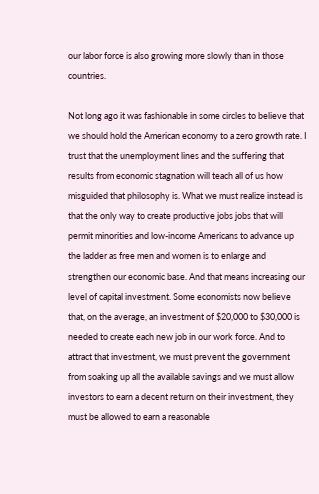our labor force is also growing more slowly than in those countries.

Not long ago it was fashionable in some circles to believe that we should hold the American economy to a zero growth rate. I trust that the unemployment lines and the suffering that results from economic stagnation will teach all of us how misguided that philosophy is. What we must realize instead is that the only way to create productive jobs jobs that will permit minorities and low-income Americans to advance up the ladder as free men and women is to enlarge and strengthen our economic base. And that means increasing our level of capital investment. Some economists now believe that, on the average, an investment of $20,000 to $30,000 is needed to create each new job in our work force. And to attract that investment, we must prevent the government from soaking up all the available savings and we must allow investors to earn a decent return on their investment, they must be allowed to earn a reasonable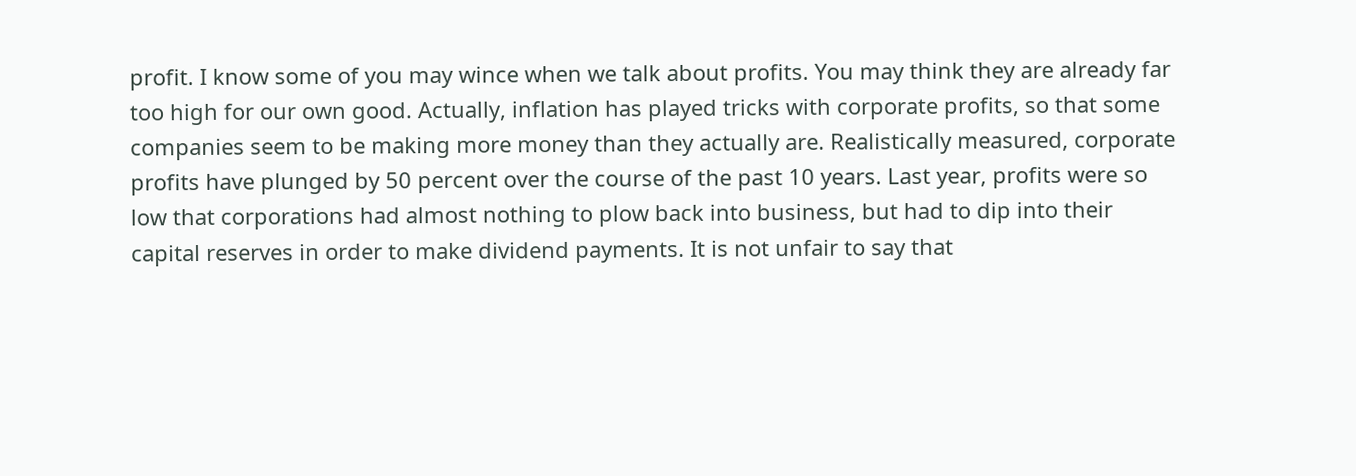profit. I know some of you may wince when we talk about profits. You may think they are already far too high for our own good. Actually, inflation has played tricks with corporate profits, so that some companies seem to be making more money than they actually are. Realistically measured, corporate profits have plunged by 50 percent over the course of the past 10 years. Last year, profits were so low that corporations had almost nothing to plow back into business, but had to dip into their capital reserves in order to make dividend payments. It is not unfair to say that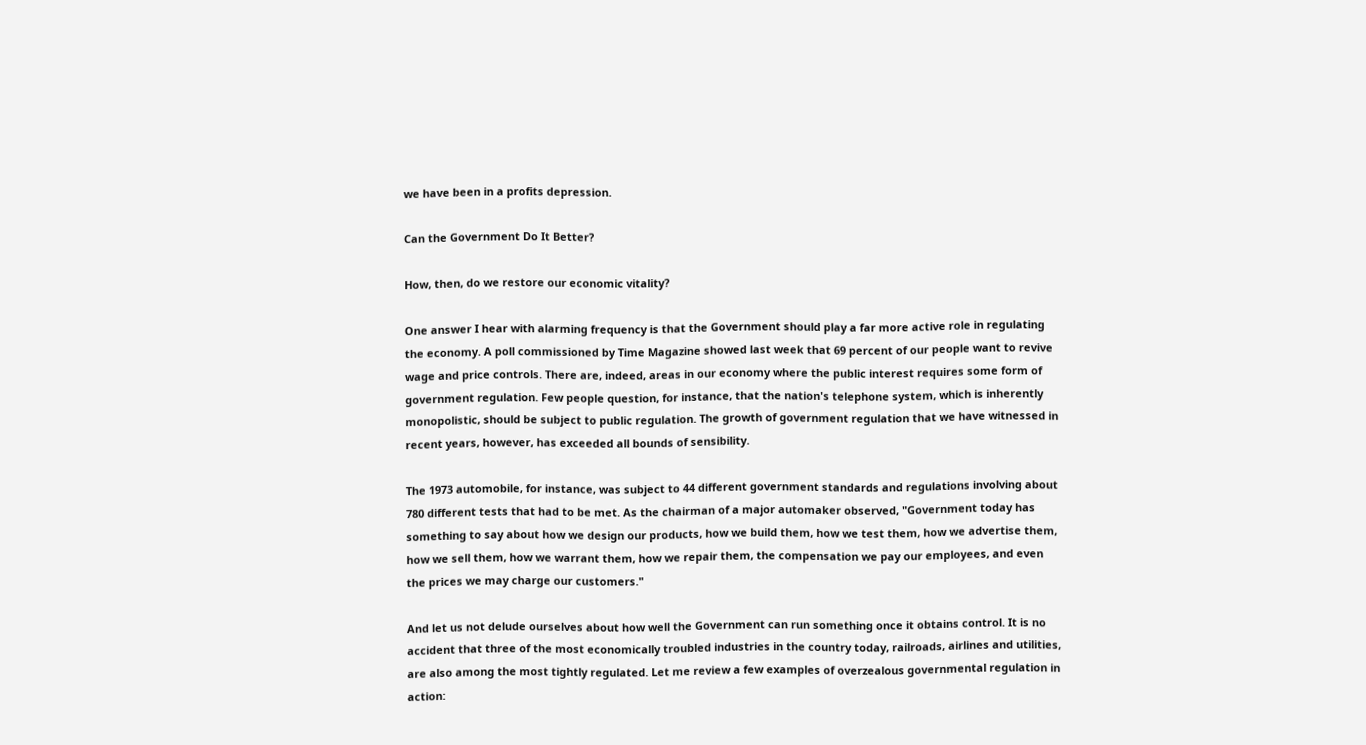we have been in a profits depression.

Can the Government Do It Better?

How, then, do we restore our economic vitality?

One answer I hear with alarming frequency is that the Government should play a far more active role in regulating the economy. A poll commissioned by Time Magazine showed last week that 69 percent of our people want to revive wage and price controls. There are, indeed, areas in our economy where the public interest requires some form of government regulation. Few people question, for instance, that the nation's telephone system, which is inherently monopolistic, should be subject to public regulation. The growth of government regulation that we have witnessed in recent years, however, has exceeded all bounds of sensibility.

The 1973 automobile, for instance, was subject to 44 different government standards and regulations involving about 780 different tests that had to be met. As the chairman of a major automaker observed, "Government today has something to say about how we design our products, how we build them, how we test them, how we advertise them, how we sell them, how we warrant them, how we repair them, the compensation we pay our employees, and even the prices we may charge our customers."

And let us not delude ourselves about how well the Government can run something once it obtains control. It is no accident that three of the most economically troubled industries in the country today, railroads, airlines and utilities, are also among the most tightly regulated. Let me review a few examples of overzealous governmental regulation in action: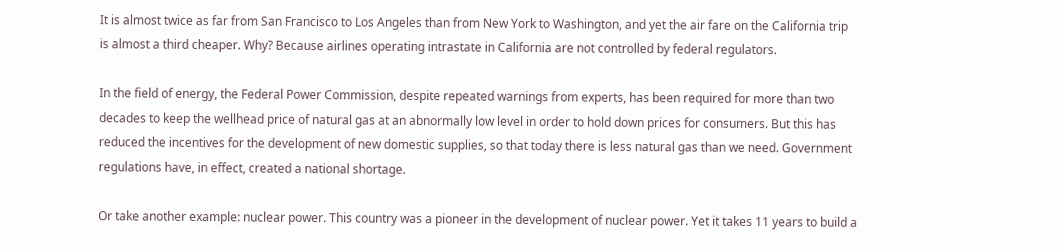It is almost twice as far from San Francisco to Los Angeles than from New York to Washington, and yet the air fare on the California trip is almost a third cheaper. Why? Because airlines operating intrastate in California are not controlled by federal regulators.

In the field of energy, the Federal Power Commission, despite repeated warnings from experts, has been required for more than two decades to keep the wellhead price of natural gas at an abnormally low level in order to hold down prices for consumers. But this has reduced the incentives for the development of new domestic supplies, so that today there is less natural gas than we need. Government regulations have, in effect, created a national shortage.

Or take another example: nuclear power. This country was a pioneer in the development of nuclear power. Yet it takes 11 years to build a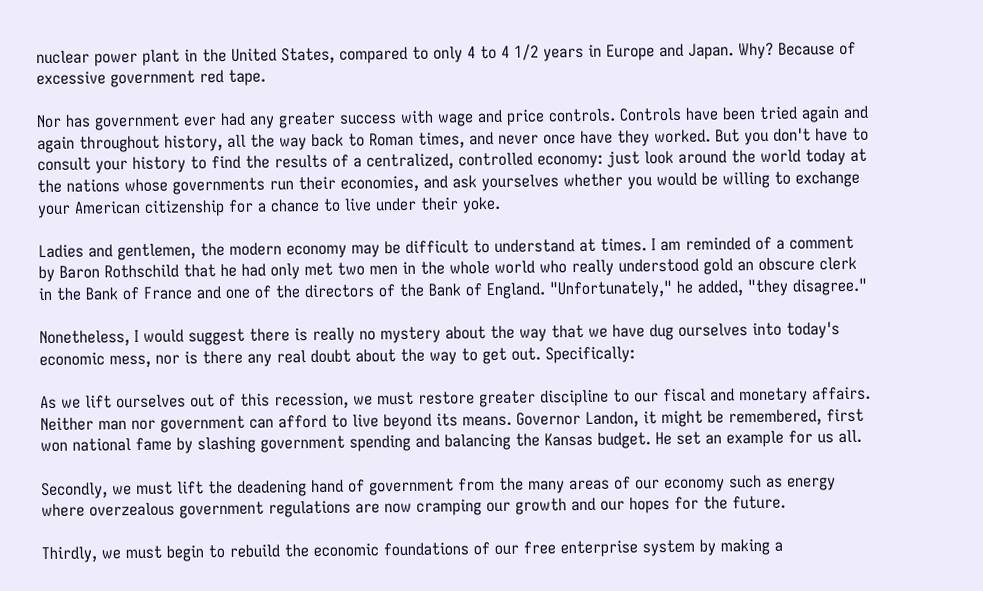nuclear power plant in the United States, compared to only 4 to 4 1/2 years in Europe and Japan. Why? Because of excessive government red tape.

Nor has government ever had any greater success with wage and price controls. Controls have been tried again and again throughout history, all the way back to Roman times, and never once have they worked. But you don't have to consult your history to find the results of a centralized, controlled economy: just look around the world today at the nations whose governments run their economies, and ask yourselves whether you would be willing to exchange your American citizenship for a chance to live under their yoke.

Ladies and gentlemen, the modern economy may be difficult to understand at times. I am reminded of a comment by Baron Rothschild that he had only met two men in the whole world who really understood gold an obscure clerk in the Bank of France and one of the directors of the Bank of England. "Unfortunately," he added, "they disagree."

Nonetheless, I would suggest there is really no mystery about the way that we have dug ourselves into today's economic mess, nor is there any real doubt about the way to get out. Specifically:

As we lift ourselves out of this recession, we must restore greater discipline to our fiscal and monetary affairs. Neither man nor government can afford to live beyond its means. Governor Landon, it might be remembered, first won national fame by slashing government spending and balancing the Kansas budget. He set an example for us all.

Secondly, we must lift the deadening hand of government from the many areas of our economy such as energy where overzealous government regulations are now cramping our growth and our hopes for the future.

Thirdly, we must begin to rebuild the economic foundations of our free enterprise system by making a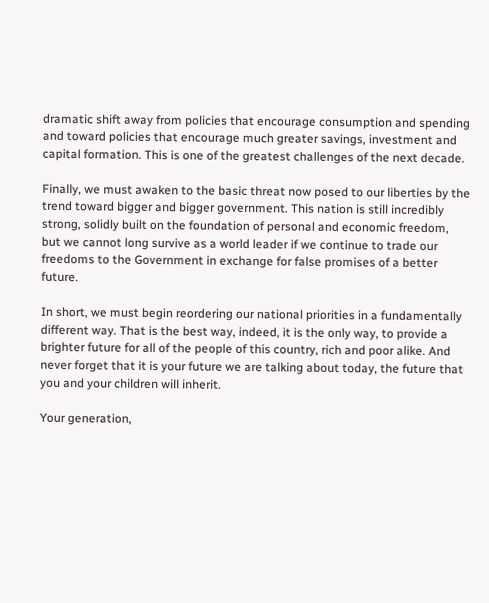dramatic shift away from policies that encourage consumption and spending and toward policies that encourage much greater savings, investment and capital formation. This is one of the greatest challenges of the next decade.

Finally, we must awaken to the basic threat now posed to our liberties by the trend toward bigger and bigger government. This nation is still incredibly strong, solidly built on the foundation of personal and economic freedom, but we cannot long survive as a world leader if we continue to trade our freedoms to the Government in exchange for false promises of a better future.

In short, we must begin reordering our national priorities in a fundamentally different way. That is the best way, indeed, it is the only way, to provide a brighter future for all of the people of this country, rich and poor alike. And never forget that it is your future we are talking about today, the future that you and your children will inherit.

Your generation,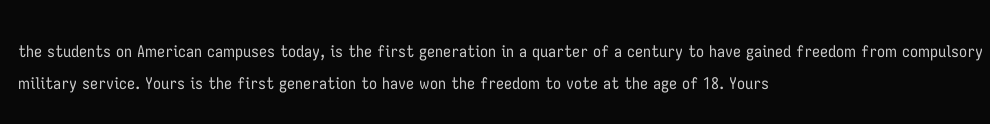the students on American campuses today, is the first generation in a quarter of a century to have gained freedom from compulsory military service. Yours is the first generation to have won the freedom to vote at the age of 18. Yours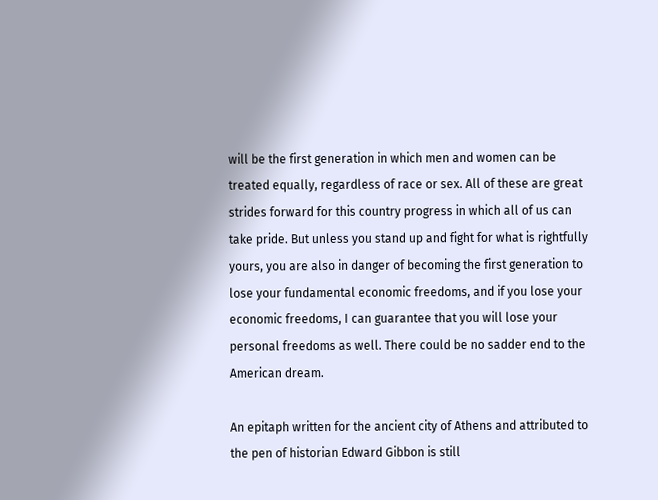will be the first generation in which men and women can be treated equally, regardless of race or sex. All of these are great strides forward for this country progress in which all of us can take pride. But unless you stand up and fight for what is rightfully yours, you are also in danger of becoming the first generation to lose your fundamental economic freedoms, and if you lose your economic freedoms, I can guarantee that you will lose your personal freedoms as well. There could be no sadder end to the American dream.

An epitaph written for the ancient city of Athens and attributed to the pen of historian Edward Gibbon is still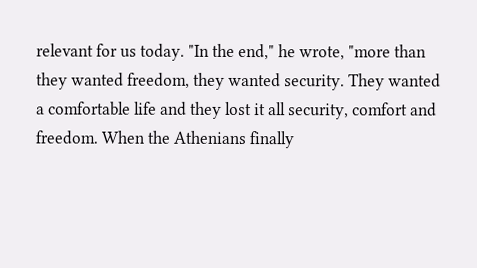relevant for us today. "In the end," he wrote, "more than they wanted freedom, they wanted security. They wanted a comfortable life and they lost it all security, comfort and freedom. When the Athenians finally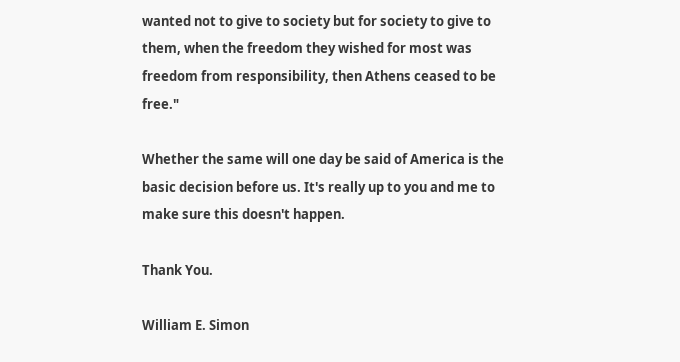wanted not to give to society but for society to give to them, when the freedom they wished for most was freedom from responsibility, then Athens ceased to be free."

Whether the same will one day be said of America is the basic decision before us. It's really up to you and me to make sure this doesn't happen.

Thank You.

William E. Simon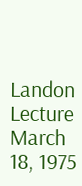Landon Lecture
March 18, 1975